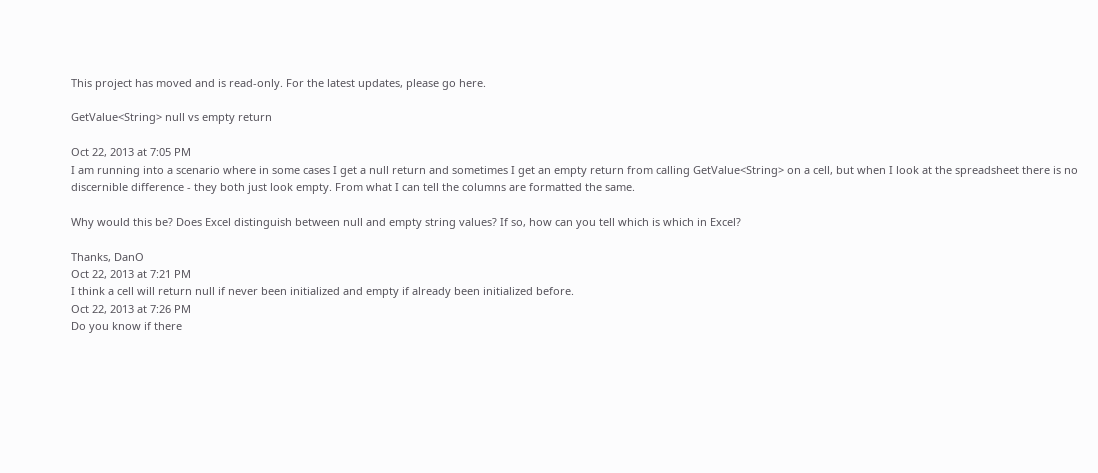This project has moved and is read-only. For the latest updates, please go here.

GetValue<String> null vs empty return

Oct 22, 2013 at 7:05 PM
I am running into a scenario where in some cases I get a null return and sometimes I get an empty return from calling GetValue<String> on a cell, but when I look at the spreadsheet there is no discernible difference - they both just look empty. From what I can tell the columns are formatted the same.

Why would this be? Does Excel distinguish between null and empty string values? If so, how can you tell which is which in Excel?

Thanks, DanO
Oct 22, 2013 at 7:21 PM
I think a cell will return null if never been initialized and empty if already been initialized before.
Oct 22, 2013 at 7:26 PM
Do you know if there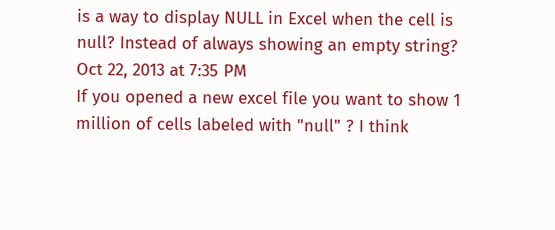is a way to display NULL in Excel when the cell is null? Instead of always showing an empty string?
Oct 22, 2013 at 7:35 PM
If you opened a new excel file you want to show 1 million of cells labeled with "null" ? I think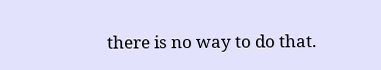there is no way to do that.